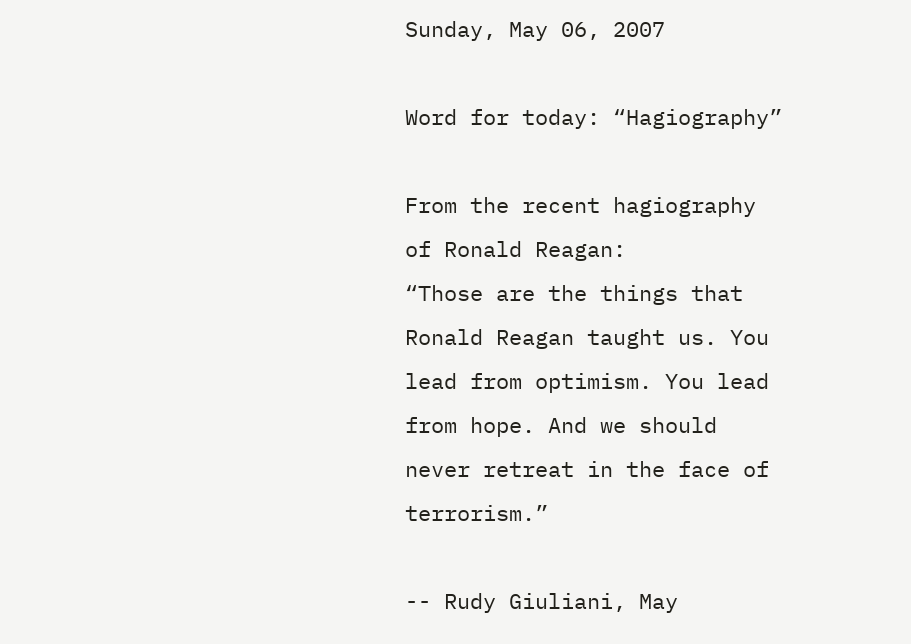Sunday, May 06, 2007

Word for today: “Hagiography”

From the recent hagiography of Ronald Reagan:
“Those are the things that Ronald Reagan taught us. You lead from optimism. You lead from hope. And we should never retreat in the face of terrorism.”

-- Rudy Giuliani, May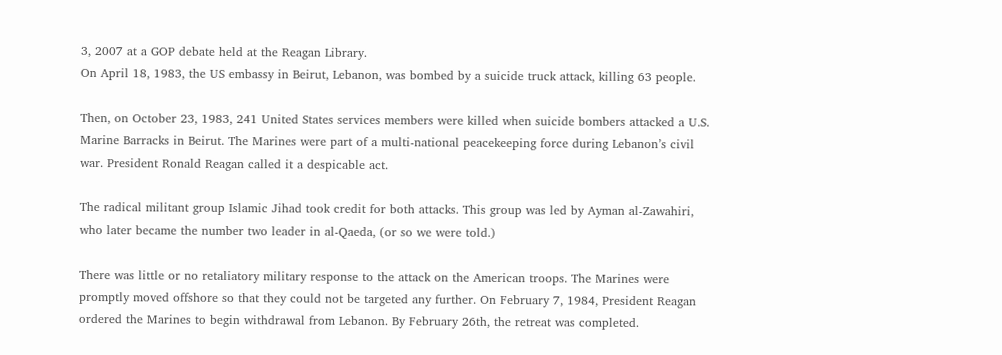3, 2007 at a GOP debate held at the Reagan Library.
On April 18, 1983, the US embassy in Beirut, Lebanon, was bombed by a suicide truck attack, killing 63 people.

Then, on October 23, 1983, 241 United States services members were killed when suicide bombers attacked a U.S. Marine Barracks in Beirut. The Marines were part of a multi-national peacekeeping force during Lebanon’s civil war. President Ronald Reagan called it a despicable act.

The radical militant group Islamic Jihad took credit for both attacks. This group was led by Ayman al-Zawahiri, who later became the number two leader in al-Qaeda, (or so we were told.)

There was little or no retaliatory military response to the attack on the American troops. The Marines were promptly moved offshore so that they could not be targeted any further. On February 7, 1984, President Reagan ordered the Marines to begin withdrawal from Lebanon. By February 26th, the retreat was completed.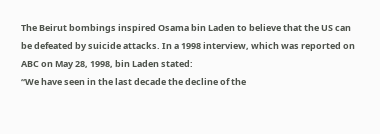The Beirut bombings inspired Osama bin Laden to believe that the US can be defeated by suicide attacks. In a 1998 interview, which was reported on ABC on May 28, 1998, bin Laden stated:
“We have seen in the last decade the decline of the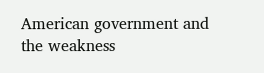American government and the weakness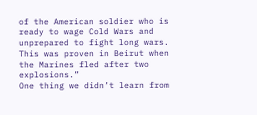of the American soldier who is ready to wage Cold Wars and unprepared to fight long wars. This was proven in Beirut when the Marines fled after two explosions.”
One thing we didn’t learn from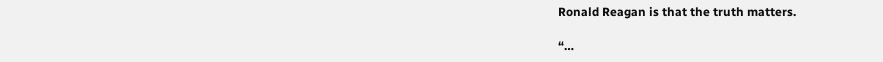Ronald Reagan is that the truth matters.

“…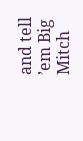and tell ’em Big Mitch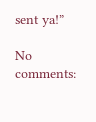sent ya!”

No comments: